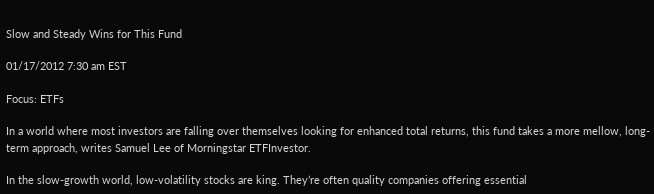Slow and Steady Wins for This Fund

01/17/2012 7:30 am EST

Focus: ETFs

In a world where most investors are falling over themselves looking for enhanced total returns, this fund takes a more mellow, long-term approach, writes Samuel Lee of Morningstar ETFInvestor.

In the slow-growth world, low-volatility stocks are king. They’re often quality companies offering essential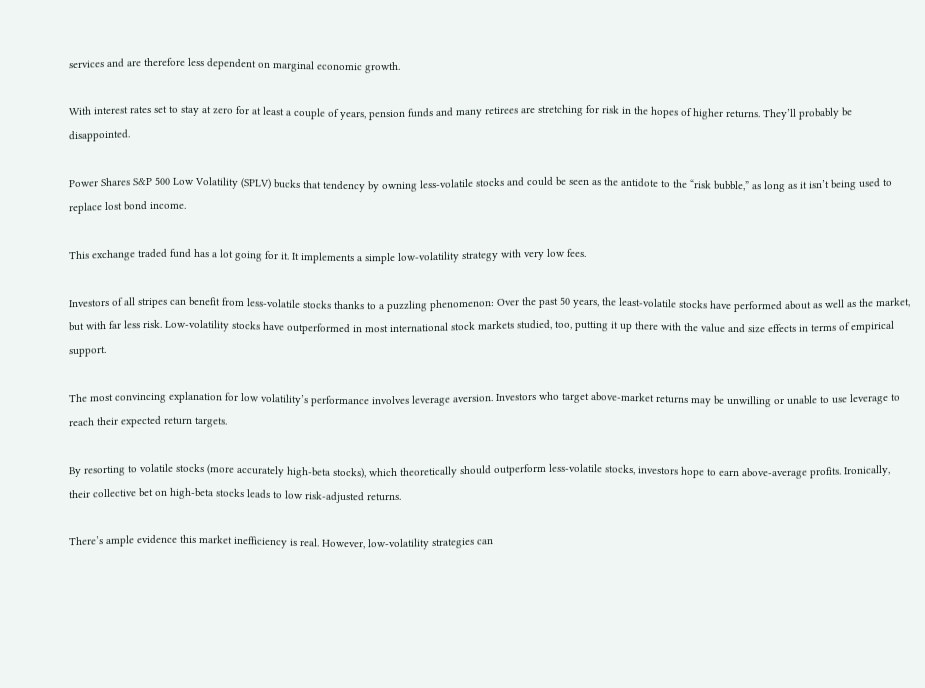services and are therefore less dependent on marginal economic growth.

With interest rates set to stay at zero for at least a couple of years, pension funds and many retirees are stretching for risk in the hopes of higher returns. They’ll probably be disappointed.

Power Shares S&P 500 Low Volatility (SPLV) bucks that tendency by owning less-volatile stocks and could be seen as the antidote to the “risk bubble,” as long as it isn’t being used to replace lost bond income.

This exchange traded fund has a lot going for it. It implements a simple low-volatility strategy with very low fees.

Investors of all stripes can benefit from less-volatile stocks thanks to a puzzling phenomenon: Over the past 50 years, the least-volatile stocks have performed about as well as the market, but with far less risk. Low-volatility stocks have outperformed in most international stock markets studied, too, putting it up there with the value and size effects in terms of empirical support.

The most convincing explanation for low volatility’s performance involves leverage aversion. Investors who target above-market returns may be unwilling or unable to use leverage to reach their expected return targets.

By resorting to volatile stocks (more accurately high-beta stocks), which theoretically should outperform less-volatile stocks, investors hope to earn above-average profits. Ironically, their collective bet on high-beta stocks leads to low risk-adjusted returns.

There’s ample evidence this market inefficiency is real. However, low-volatility strategies can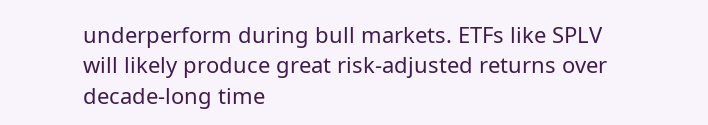underperform during bull markets. ETFs like SPLV will likely produce great risk-adjusted returns over decade-long time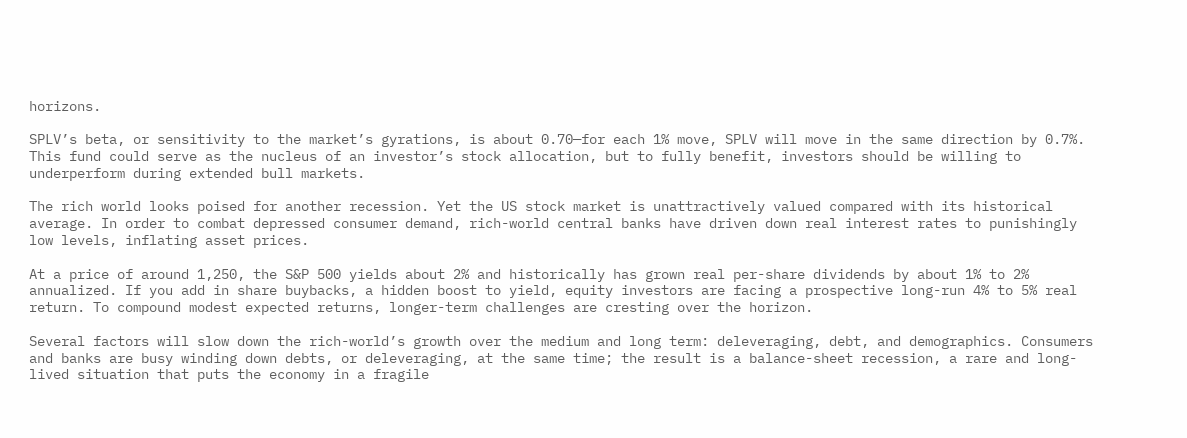horizons.

SPLV’s beta, or sensitivity to the market’s gyrations, is about 0.70—for each 1% move, SPLV will move in the same direction by 0.7%. This fund could serve as the nucleus of an investor’s stock allocation, but to fully benefit, investors should be willing to underperform during extended bull markets.

The rich world looks poised for another recession. Yet the US stock market is unattractively valued compared with its historical average. In order to combat depressed consumer demand, rich-world central banks have driven down real interest rates to punishingly low levels, inflating asset prices.

At a price of around 1,250, the S&P 500 yields about 2% and historically has grown real per-share dividends by about 1% to 2% annualized. If you add in share buybacks, a hidden boost to yield, equity investors are facing a prospective long-run 4% to 5% real return. To compound modest expected returns, longer-term challenges are cresting over the horizon.

Several factors will slow down the rich-world’s growth over the medium and long term: deleveraging, debt, and demographics. Consumers and banks are busy winding down debts, or deleveraging, at the same time; the result is a balance-sheet recession, a rare and long-lived situation that puts the economy in a fragile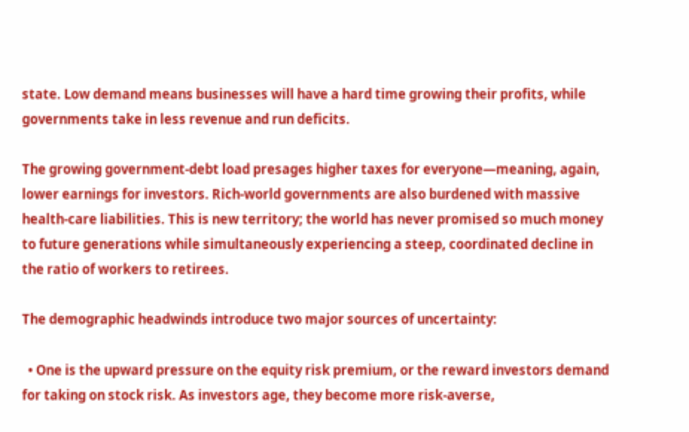state. Low demand means businesses will have a hard time growing their profits, while governments take in less revenue and run deficits.

The growing government-debt load presages higher taxes for everyone—meaning, again, lower earnings for investors. Rich-world governments are also burdened with massive health-care liabilities. This is new territory; the world has never promised so much money to future generations while simultaneously experiencing a steep, coordinated decline in the ratio of workers to retirees.

The demographic headwinds introduce two major sources of uncertainty:

  • One is the upward pressure on the equity risk premium, or the reward investors demand for taking on stock risk. As investors age, they become more risk-averse,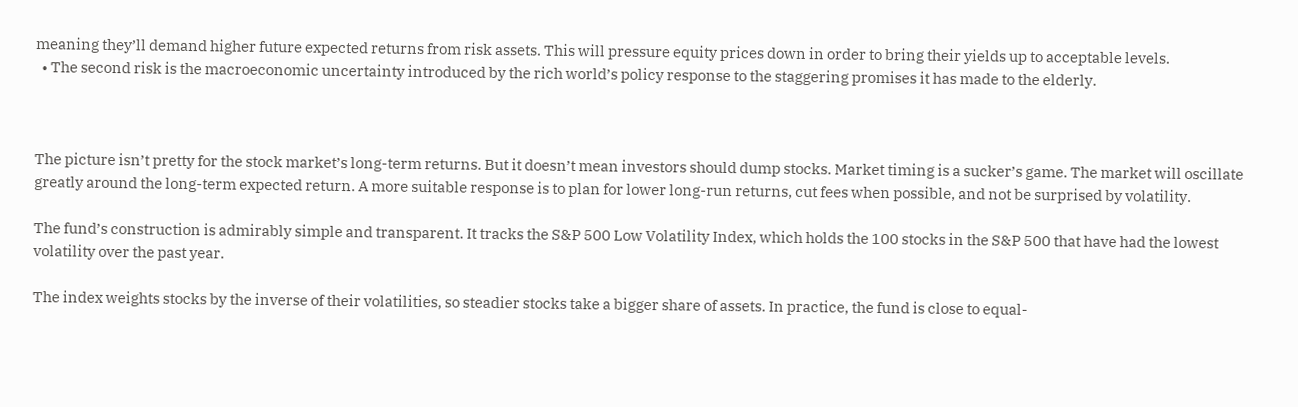meaning they’ll demand higher future expected returns from risk assets. This will pressure equity prices down in order to bring their yields up to acceptable levels.
  • The second risk is the macroeconomic uncertainty introduced by the rich world’s policy response to the staggering promises it has made to the elderly.



The picture isn’t pretty for the stock market’s long-term returns. But it doesn’t mean investors should dump stocks. Market timing is a sucker’s game. The market will oscillate greatly around the long-term expected return. A more suitable response is to plan for lower long-run returns, cut fees when possible, and not be surprised by volatility.

The fund’s construction is admirably simple and transparent. It tracks the S&P 500 Low Volatility Index, which holds the 100 stocks in the S&P 500 that have had the lowest volatility over the past year.

The index weights stocks by the inverse of their volatilities, so steadier stocks take a bigger share of assets. In practice, the fund is close to equal-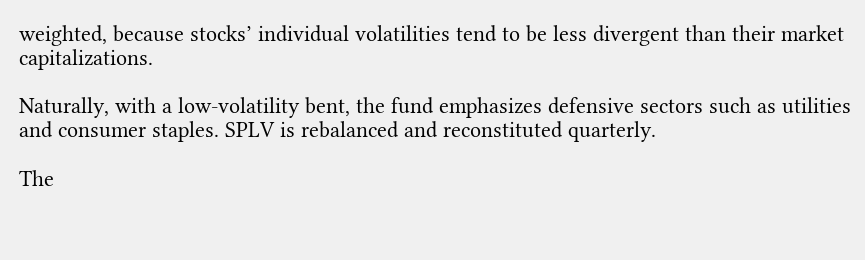weighted, because stocks’ individual volatilities tend to be less divergent than their market capitalizations.

Naturally, with a low-volatility bent, the fund emphasizes defensive sectors such as utilities and consumer staples. SPLV is rebalanced and reconstituted quarterly.

The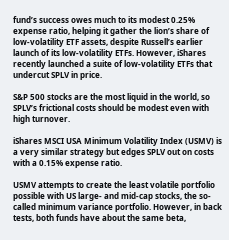fund’s success owes much to its modest 0.25% expense ratio, helping it gather the lion’s share of low-volatility ETF assets, despite Russell’s earlier launch of its low-volatility ETFs. However, iShares recently launched a suite of low-volatility ETFs that undercut SPLV in price.

S&P 500 stocks are the most liquid in the world, so SPLV’s frictional costs should be modest even with high turnover.

iShares MSCI USA Minimum Volatility Index (USMV) is a very similar strategy but edges SPLV out on costs with a 0.15% expense ratio.

USMV attempts to create the least volatile portfolio possible with US large- and mid-cap stocks, the so-called minimum variance portfolio. However, in back tests, both funds have about the same beta,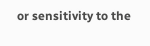or sensitivity to the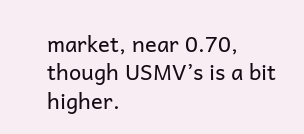market, near 0.70, though USMV’s is a bit higher.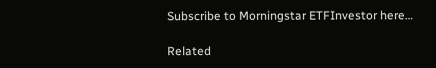Subscribe to Morningstar ETFInvestor here…

Related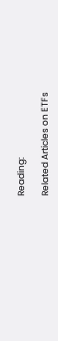Reading:

Related Articles on ETFs